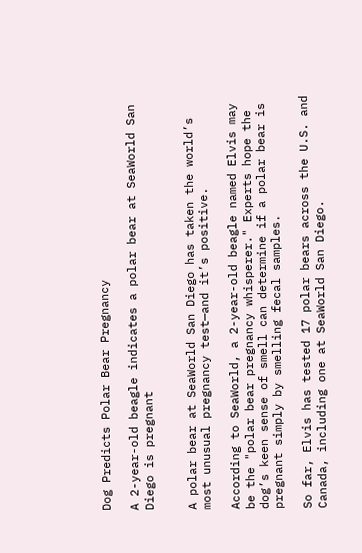Dog Predicts Polar Bear Pregnancy

A 2-year-old beagle indicates a polar bear at SeaWorld San Diego is pregnant


A polar bear at SeaWorld San Diego has taken the world’s most unusual pregnancy test—and it’s positive.

According to SeaWorld, a 2-year-old beagle named Elvis may be the "polar bear pregnancy whisperer." Experts hope the dog’s keen sense of smell can determine if a polar bear is pregnant simply by smelling fecal samples.

So far, Elvis has tested 17 polar bears across the U.S. and Canada, including one at SeaWorld San Diego.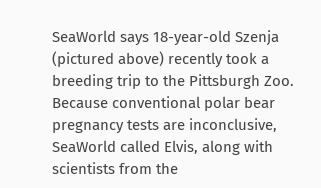SeaWorld says 18-year-old Szenja (pictured above) recently took a breeding trip to the Pittsburgh Zoo. Because conventional polar bear pregnancy tests are inconclusive, SeaWorld called Elvis, along with scientists from the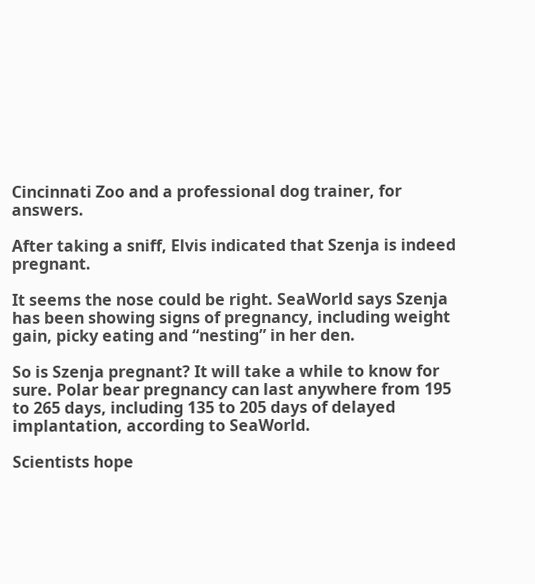Cincinnati Zoo and a professional dog trainer, for answers.

After taking a sniff, Elvis indicated that Szenja is indeed pregnant.

It seems the nose could be right. SeaWorld says Szenja has been showing signs of pregnancy, including weight gain, picky eating and “nesting” in her den.

So is Szenja pregnant? It will take a while to know for sure. Polar bear pregnancy can last anywhere from 195 to 265 days, including 135 to 205 days of delayed implantation, according to SeaWorld.

Scientists hope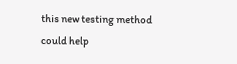this new testing method could help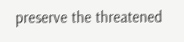preserve the threatened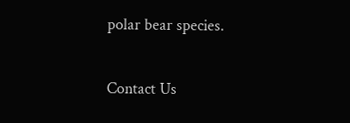polar bear species.

Contact Us